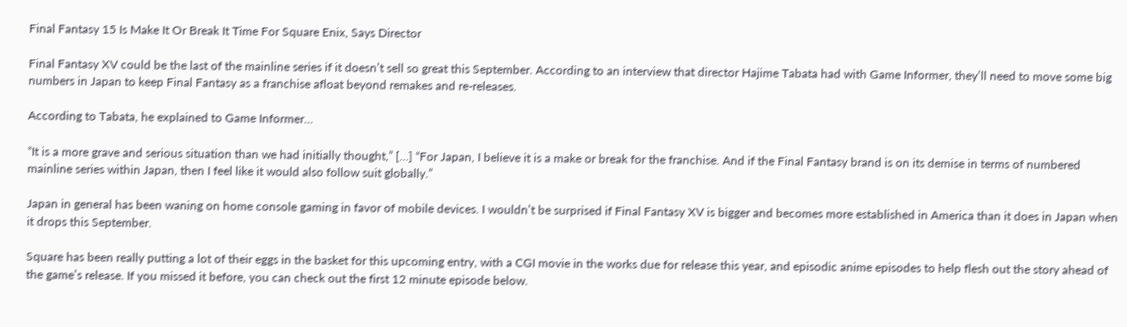Final Fantasy 15 Is Make It Or Break It Time For Square Enix, Says Director

Final Fantasy XV could be the last of the mainline series if it doesn’t sell so great this September. According to an interview that director Hajime Tabata had with Game Informer, they’ll need to move some big numbers in Japan to keep Final Fantasy as a franchise afloat beyond remakes and re-releases.

According to Tabata, he explained to Game Informer…

“It is a more grave and serious situation than we had initially thought,” […] “For Japan, I believe it is a make or break for the franchise. And if the Final Fantasy brand is on its demise in terms of numbered mainline series within Japan, then I feel like it would also follow suit globally.”

Japan in general has been waning on home console gaming in favor of mobile devices. I wouldn’t be surprised if Final Fantasy XV is bigger and becomes more established in America than it does in Japan when it drops this September.

Square has been really putting a lot of their eggs in the basket for this upcoming entry, with a CGI movie in the works due for release this year, and episodic anime episodes to help flesh out the story ahead of the game’s release. If you missed it before, you can check out the first 12 minute episode below.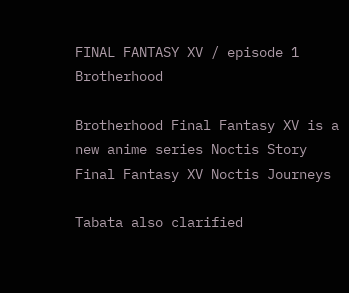FINAL FANTASY XV / episode 1 Brotherhood

Brotherhood Final Fantasy XV is a new anime series Noctis Story Final Fantasy XV Noctis Journeys

Tabata also clarified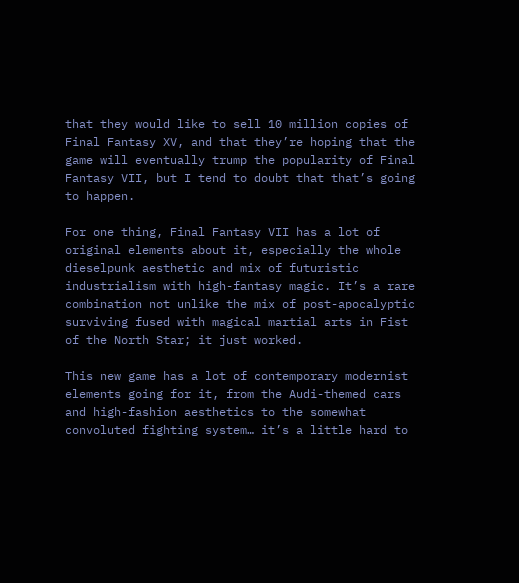that they would like to sell 10 million copies of Final Fantasy XV, and that they’re hoping that the game will eventually trump the popularity of Final Fantasy VII, but I tend to doubt that that’s going to happen.

For one thing, Final Fantasy VII has a lot of original elements about it, especially the whole dieselpunk aesthetic and mix of futuristic industrialism with high-fantasy magic. It’s a rare combination not unlike the mix of post-apocalyptic surviving fused with magical martial arts in Fist of the North Star; it just worked.

This new game has a lot of contemporary modernist elements going for it, from the Audi-themed cars and high-fashion aesthetics to the somewhat convoluted fighting system… it’s a little hard to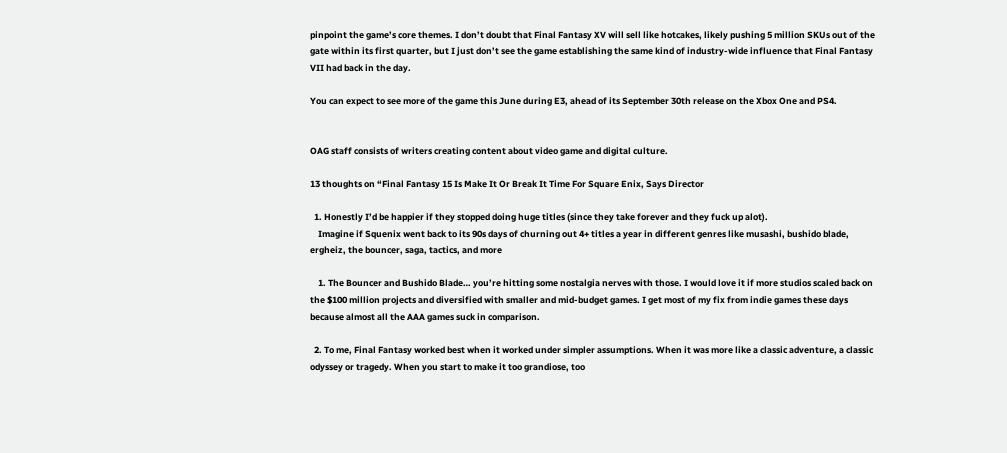pinpoint the game’s core themes. I don’t doubt that Final Fantasy XV will sell like hotcakes, likely pushing 5 million SKUs out of the gate within its first quarter, but I just don’t see the game establishing the same kind of industry-wide influence that Final Fantasy VII had back in the day.

You can expect to see more of the game this June during E3, ahead of its September 30th release on the Xbox One and PS4.


OAG staff consists of writers creating content about video game and digital culture.

13 thoughts on “Final Fantasy 15 Is Make It Or Break It Time For Square Enix, Says Director

  1. Honestly I’d be happier if they stopped doing huge titles (since they take forever and they fuck up alot).
    Imagine if Squenix went back to its 90s days of churning out 4+ titles a year in different genres like musashi, bushido blade, ergheiz, the bouncer, saga, tactics, and more

    1. The Bouncer and Bushido Blade… you’re hitting some nostalgia nerves with those. I would love it if more studios scaled back on the $100 million projects and diversified with smaller and mid-budget games. I get most of my fix from indie games these days because almost all the AAA games suck in comparison.

  2. To me, Final Fantasy worked best when it worked under simpler assumptions. When it was more like a classic adventure, a classic odyssey or tragedy. When you start to make it too grandiose, too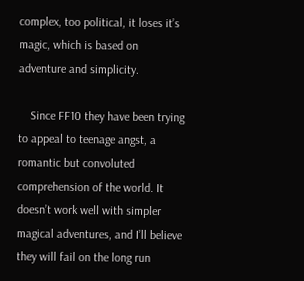complex, too political, it loses it’s magic, which is based on adventure and simplicity.

    Since FF10 they have been trying to appeal to teenage angst, a romantic but convoluted comprehension of the world. It doesn’t work well with simpler magical adventures, and I’ll believe they will fail on the long run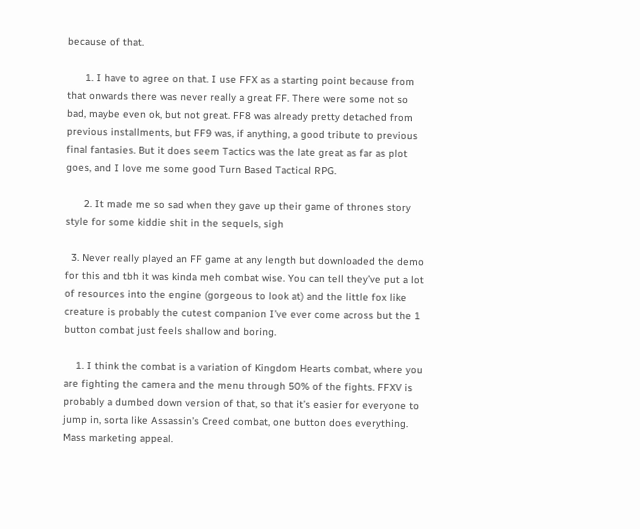because of that.

      1. I have to agree on that. I use FFX as a starting point because from that onwards there was never really a great FF. There were some not so bad, maybe even ok, but not great. FF8 was already pretty detached from previous installments, but FF9 was, if anything, a good tribute to previous final fantasies. But it does seem Tactics was the late great as far as plot goes, and I love me some good Turn Based Tactical RPG.

      2. It made me so sad when they gave up their game of thrones story style for some kiddie shit in the sequels, sigh

  3. Never really played an FF game at any length but downloaded the demo for this and tbh it was kinda meh combat wise. You can tell they’ve put a lot of resources into the engine (gorgeous to look at) and the little fox like creature is probably the cutest companion I’ve ever come across but the 1 button combat just feels shallow and boring.

    1. I think the combat is a variation of Kingdom Hearts combat, where you are fighting the camera and the menu through 50% of the fights. FFXV is probably a dumbed down version of that, so that it’s easier for everyone to jump in, sorta like Assassin’s Creed combat, one button does everything. Mass marketing appeal.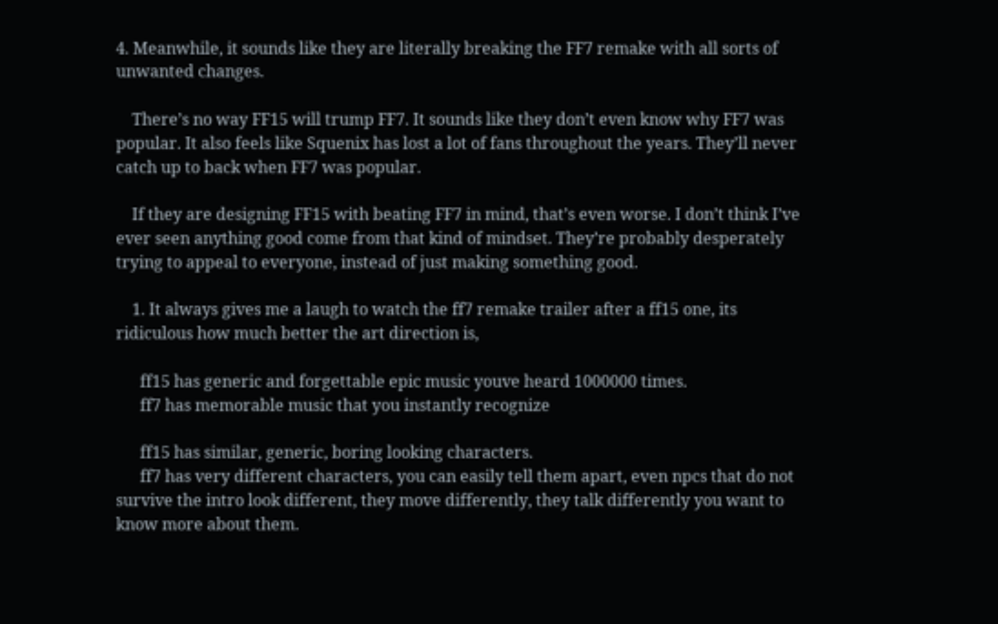4. Meanwhile, it sounds like they are literally breaking the FF7 remake with all sorts of unwanted changes.

    There’s no way FF15 will trump FF7. It sounds like they don’t even know why FF7 was popular. It also feels like Squenix has lost a lot of fans throughout the years. They’ll never catch up to back when FF7 was popular.

    If they are designing FF15 with beating FF7 in mind, that’s even worse. I don’t think I’ve ever seen anything good come from that kind of mindset. They’re probably desperately trying to appeal to everyone, instead of just making something good.

    1. It always gives me a laugh to watch the ff7 remake trailer after a ff15 one, its ridiculous how much better the art direction is,

      ff15 has generic and forgettable epic music youve heard 1000000 times.
      ff7 has memorable music that you instantly recognize

      ff15 has similar, generic, boring looking characters.
      ff7 has very different characters, you can easily tell them apart, even npcs that do not survive the intro look different, they move differently, they talk differently you want to know more about them.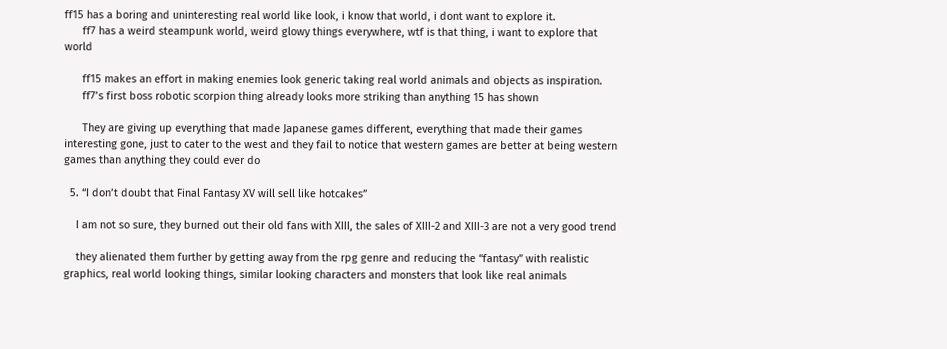ff15 has a boring and uninteresting real world like look, i know that world, i dont want to explore it.
      ff7 has a weird steampunk world, weird glowy things everywhere, wtf is that thing, i want to explore that world

      ff15 makes an effort in making enemies look generic taking real world animals and objects as inspiration.
      ff7’s first boss robotic scorpion thing already looks more striking than anything 15 has shown

      They are giving up everything that made Japanese games different, everything that made their games interesting gone, just to cater to the west and they fail to notice that western games are better at being western games than anything they could ever do

  5. “I don’t doubt that Final Fantasy XV will sell like hotcakes”

    I am not so sure, they burned out their old fans with XIII, the sales of XIII-2 and XIII-3 are not a very good trend

    they alienated them further by getting away from the rpg genre and reducing the “fantasy” with realistic graphics, real world looking things, similar looking characters and monsters that look like real animals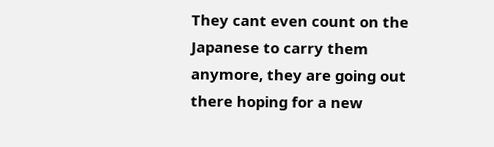They cant even count on the Japanese to carry them anymore, they are going out there hoping for a new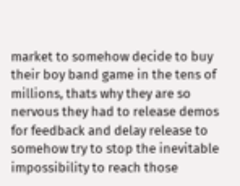market to somehow decide to buy their boy band game in the tens of millions, thats why they are so nervous they had to release demos for feedback and delay release to somehow try to stop the inevitable impossibility to reach those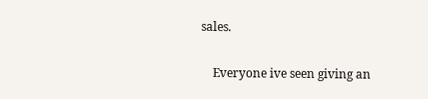sales.

    Everyone ive seen giving an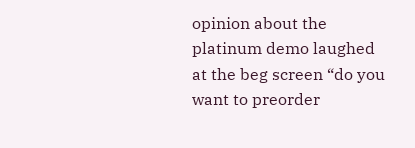opinion about the platinum demo laughed at the beg screen “do you want to preorder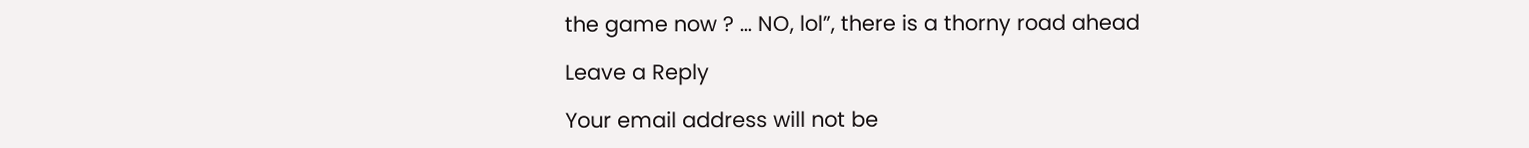the game now ? … NO, lol”, there is a thorny road ahead

Leave a Reply

Your email address will not be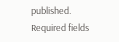published. Required fields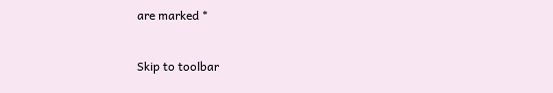are marked *

Skip to toolbar